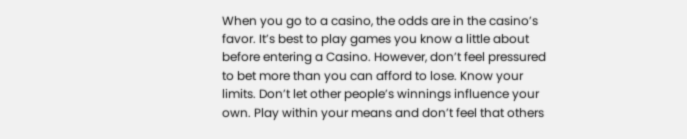When you go to a casino, the odds are in the casino’s favor. It’s best to play games you know a little about before entering a Casino. However, don’t feel pressured to bet more than you can afford to lose. Know your limits. Don’t let other people’s winnings influence your own. Play within your means and don’t feel that others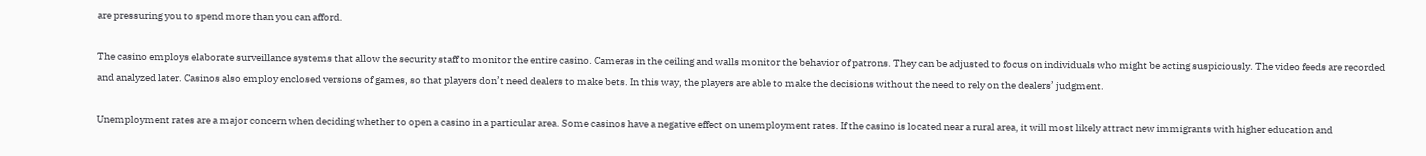are pressuring you to spend more than you can afford.

The casino employs elaborate surveillance systems that allow the security staff to monitor the entire casino. Cameras in the ceiling and walls monitor the behavior of patrons. They can be adjusted to focus on individuals who might be acting suspiciously. The video feeds are recorded and analyzed later. Casinos also employ enclosed versions of games, so that players don’t need dealers to make bets. In this way, the players are able to make the decisions without the need to rely on the dealers’ judgment.

Unemployment rates are a major concern when deciding whether to open a casino in a particular area. Some casinos have a negative effect on unemployment rates. If the casino is located near a rural area, it will most likely attract new immigrants with higher education and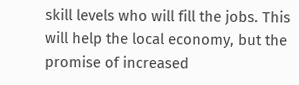skill levels who will fill the jobs. This will help the local economy, but the promise of increased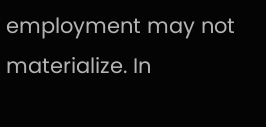employment may not materialize. In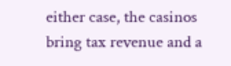either case, the casinos bring tax revenue and a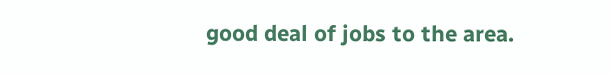good deal of jobs to the area.